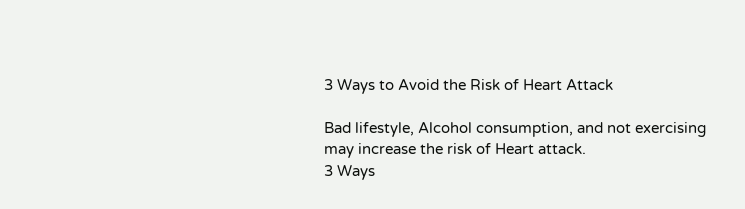3 Ways to Avoid the Risk of Heart Attack

Bad lifestyle, Alcohol consumption, and not exercising may increase the risk of Heart attack.
3 Ways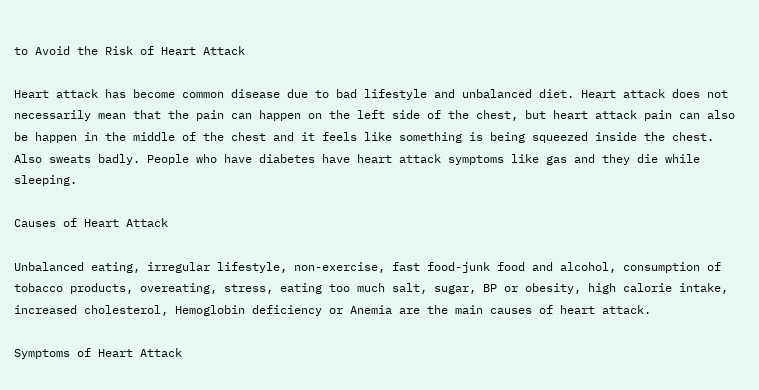to Avoid the Risk of Heart Attack

Heart attack has become common disease due to bad lifestyle and unbalanced diet. Heart attack does not necessarily mean that the pain can happen on the left side of the chest, but heart attack pain can also be happen in the middle of the chest and it feels like something is being squeezed inside the chest. Also sweats badly. People who have diabetes have heart attack symptoms like gas and they die while sleeping.

Causes of Heart Attack

Unbalanced eating, irregular lifestyle, non-exercise, fast food-junk food and alcohol, consumption of tobacco products, overeating, stress, eating too much salt, sugar, BP or obesity, high calorie intake,  increased cholesterol, Hemoglobin deficiency or Anemia are the main causes of heart attack.

Symptoms of Heart Attack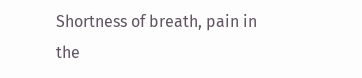Shortness of breath, pain in the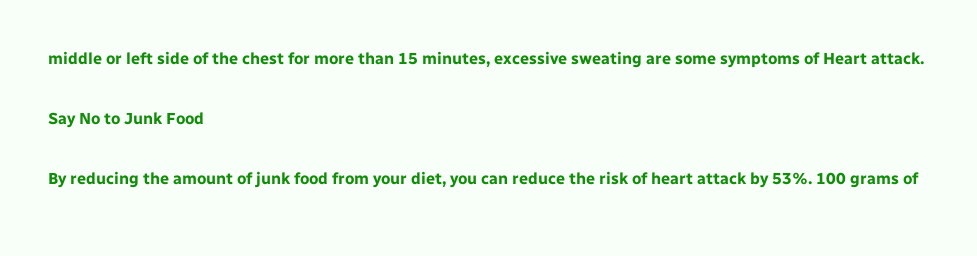middle or left side of the chest for more than 15 minutes, excessive sweating are some symptoms of Heart attack.

Say No to Junk Food

By reducing the amount of junk food from your diet, you can reduce the risk of heart attack by 53%. 100 grams of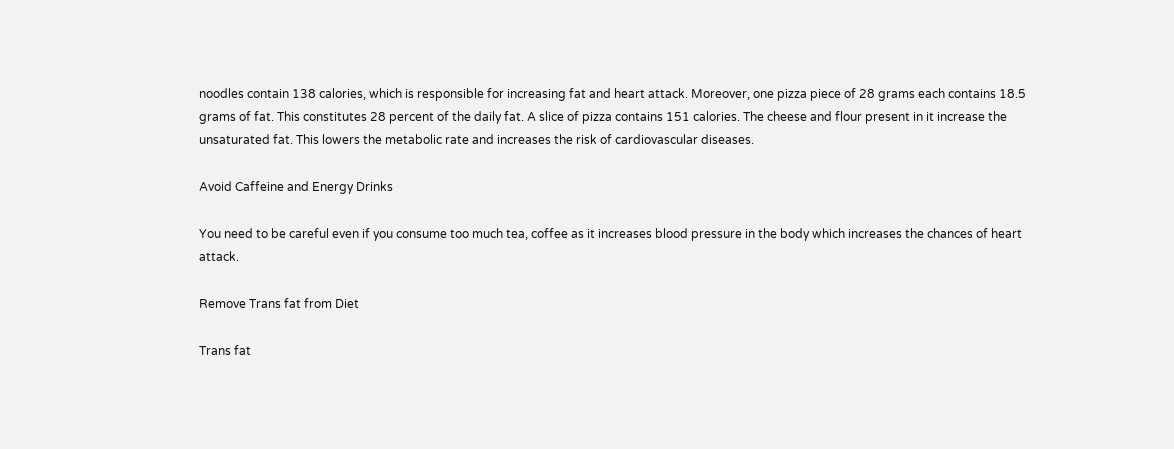noodles contain 138 calories, which is responsible for increasing fat and heart attack. Moreover, one pizza piece of 28 grams each contains 18.5 grams of fat. This constitutes 28 percent of the daily fat. A slice of pizza contains 151 calories. The cheese and flour present in it increase the unsaturated fat. This lowers the metabolic rate and increases the risk of cardiovascular diseases.

Avoid Caffeine and Energy Drinks

You need to be careful even if you consume too much tea, coffee as it increases blood pressure in the body which increases the chances of heart attack.

Remove Trans fat from Diet

Trans fat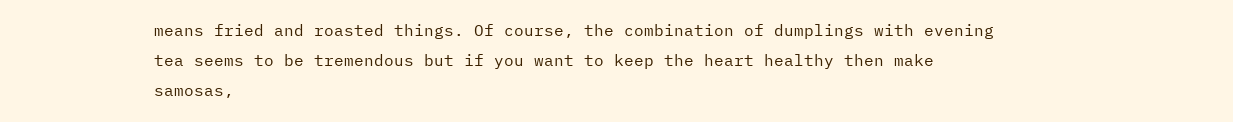means fried and roasted things. Of course, the combination of dumplings with evening tea seems to be tremendous but if you want to keep the heart healthy then make samosas,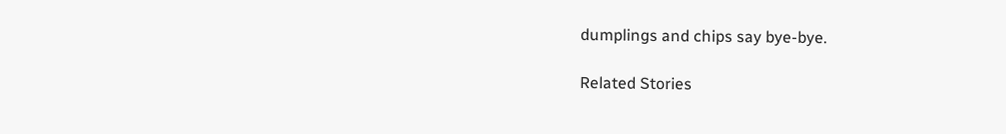dumplings and chips say bye-bye.

Related Stories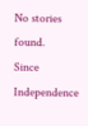No stories found.
Since Independence